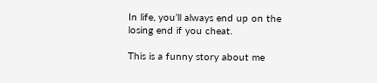In life, you’ll always end up on the losing end if you cheat.

This is a funny story about me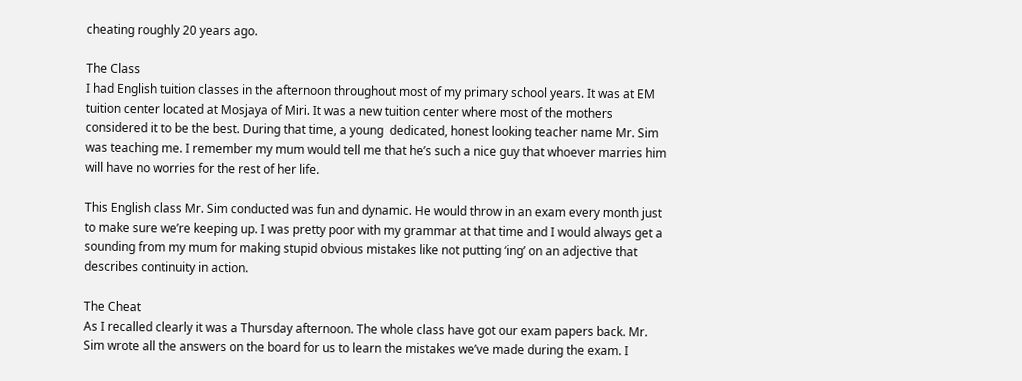cheating roughly 20 years ago.

The Class
I had English tuition classes in the afternoon throughout most of my primary school years. It was at EM tuition center located at Mosjaya of Miri. It was a new tuition center where most of the mothers considered it to be the best. During that time, a young  dedicated, honest looking teacher name Mr. Sim was teaching me. I remember my mum would tell me that he’s such a nice guy that whoever marries him will have no worries for the rest of her life.

This English class Mr. Sim conducted was fun and dynamic. He would throw in an exam every month just to make sure we’re keeping up. I was pretty poor with my grammar at that time and I would always get a sounding from my mum for making stupid obvious mistakes like not putting ‘ing’ on an adjective that describes continuity in action.

The Cheat
As I recalled clearly it was a Thursday afternoon. The whole class have got our exam papers back. Mr. Sim wrote all the answers on the board for us to learn the mistakes we’ve made during the exam. I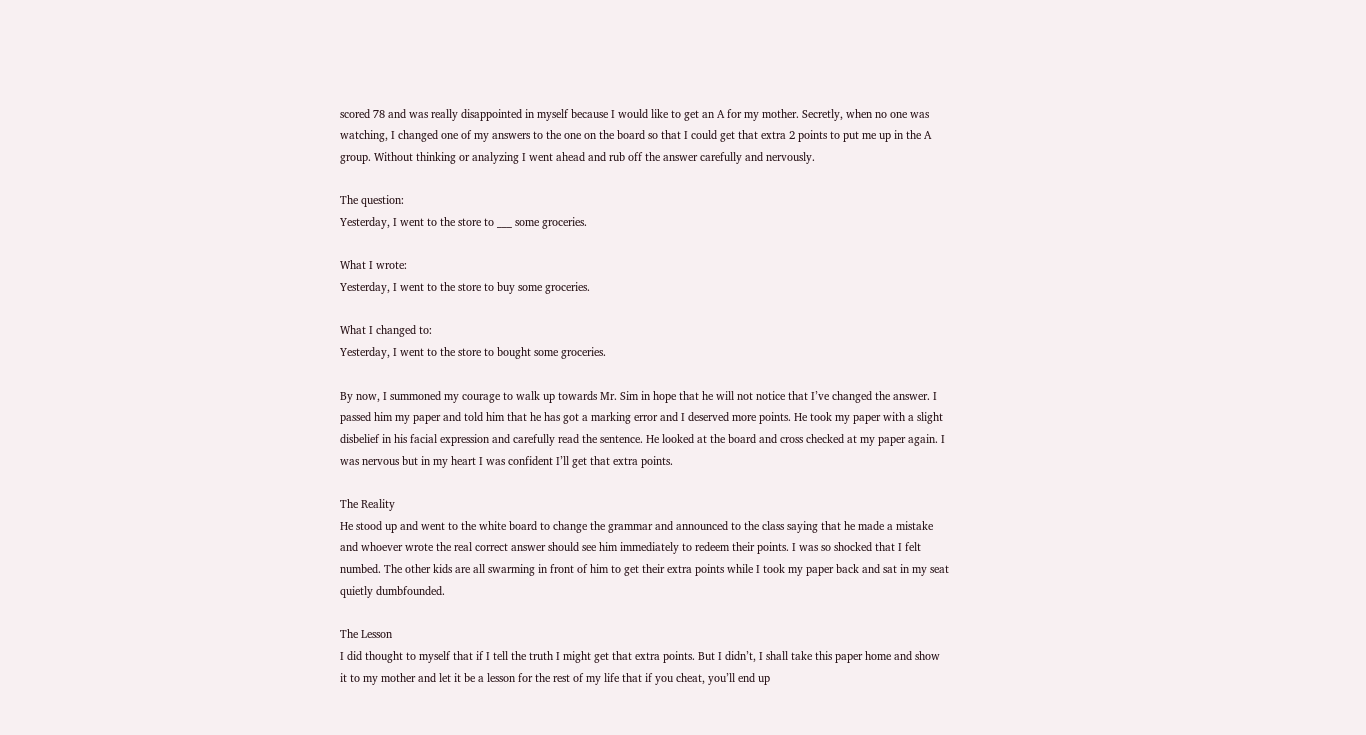scored 78 and was really disappointed in myself because I would like to get an A for my mother. Secretly, when no one was watching, I changed one of my answers to the one on the board so that I could get that extra 2 points to put me up in the A group. Without thinking or analyzing I went ahead and rub off the answer carefully and nervously.

The question:
Yesterday, I went to the store to ___ some groceries.

What I wrote:
Yesterday, I went to the store to buy some groceries.

What I changed to:
Yesterday, I went to the store to bought some groceries.

By now, I summoned my courage to walk up towards Mr. Sim in hope that he will not notice that I’ve changed the answer. I passed him my paper and told him that he has got a marking error and I deserved more points. He took my paper with a slight disbelief in his facial expression and carefully read the sentence. He looked at the board and cross checked at my paper again. I was nervous but in my heart I was confident I’ll get that extra points.

The Reality
He stood up and went to the white board to change the grammar and announced to the class saying that he made a mistake and whoever wrote the real correct answer should see him immediately to redeem their points. I was so shocked that I felt numbed. The other kids are all swarming in front of him to get their extra points while I took my paper back and sat in my seat quietly dumbfounded.

The Lesson
I did thought to myself that if I tell the truth I might get that extra points. But I didn’t, I shall take this paper home and show it to my mother and let it be a lesson for the rest of my life that if you cheat, you’ll end up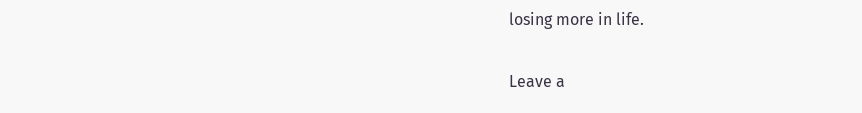losing more in life.

Leave a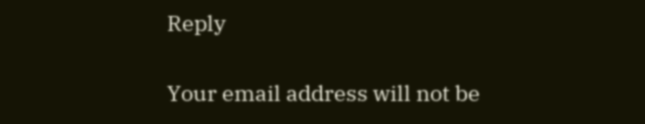Reply

Your email address will not be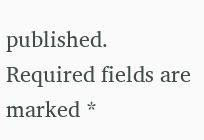published. Required fields are marked *